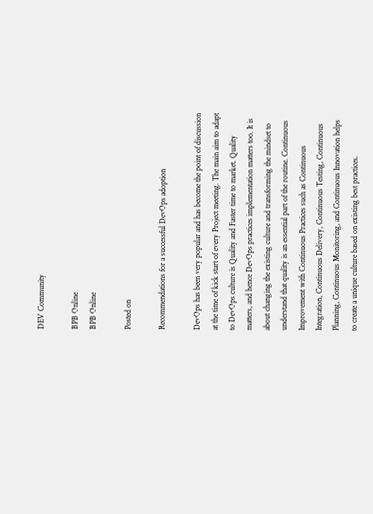DEV Community

BPB Online
BPB Online

Posted on

Recommendations for a successful DevOps adoption

DevOps has been very popular and has become the point of discussion at the time of kick start of every Project meeting. The main aim to adapt to DevOps culture is Quality and Faster time to market. Quality matters, and hence DevOps practices implementation matters too. It is about changing the existing culture and transforming the mindset to understand that quality is an essential part of the routine. Continuous Improvement with Continuous Practices such as Continuous Integration, Continuous Delivery, Continuous Testing, Continuous Planning, Continuous Monitoring, and Continuous Innovation helps to create a unique culture based on existing best practices.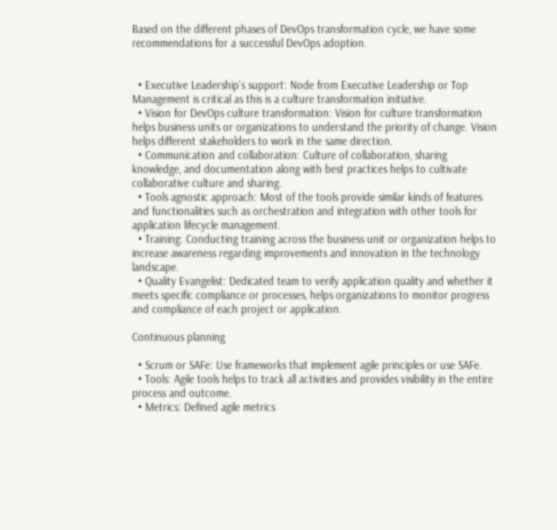Based on the different phases of DevOps transformation cycle, we have some recommendations for a successful DevOps adoption.


  • Executive Leadership’s support: Node from Executive Leadership or Top Management is critical as this is a culture transformation initiative.
  • Vision for DevOps culture transformation: Vision for culture transformation helps business units or organizations to understand the priority of change. Vision helps different stakeholders to work in the same direction.
  • Communication and collaboration: Culture of collaboration, sharing knowledge, and documentation along with best practices helps to cultivate collaborative culture and sharing.
  • Tools agnostic approach: Most of the tools provide similar kinds of features and functionalities such as orchestration and integration with other tools for application lifecycle management.
  • Training: Conducting training across the business unit or organization helps to increase awareness regarding improvements and innovation in the technology landscape.
  • Quality Evangelist: Dedicated team to verify application quality and whether it meets specific compliance or processes, helps organizations to monitor progress and compliance of each project or application.

Continuous planning

  • Scrum or SAFe: Use frameworks that implement agile principles or use SAFe.
  • Tools: Agile tools helps to track all activities and provides visibility in the entire process and outcome.
  • Metrics: Defined agile metrics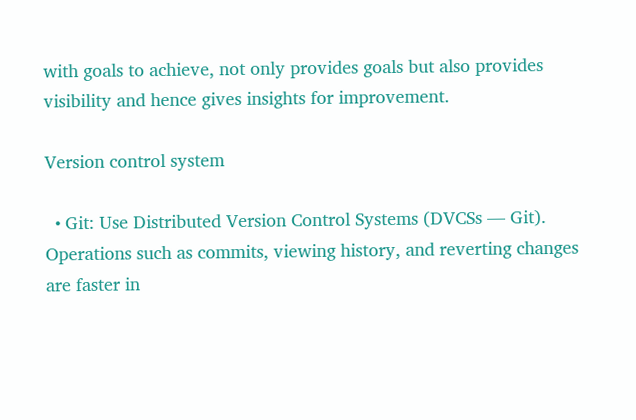with goals to achieve, not only provides goals but also provides visibility and hence gives insights for improvement.

Version control system

  • Git: Use Distributed Version Control Systems (DVCSs — Git). Operations such as commits, viewing history, and reverting changes are faster in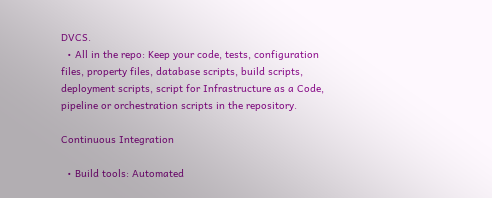DVCS.
  • All in the repo: Keep your code, tests, configuration files, property files, database scripts, build scripts, deployment scripts, script for Infrastructure as a Code, pipeline or orchestration scripts in the repository.

Continuous Integration

  • Build tools: Automated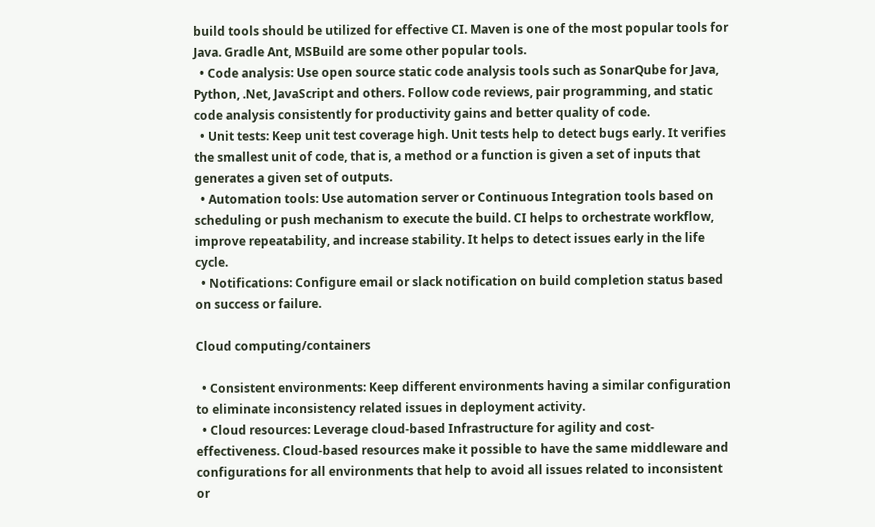build tools should be utilized for effective CI. Maven is one of the most popular tools for Java. Gradle Ant, MSBuild are some other popular tools.
  • Code analysis: Use open source static code analysis tools such as SonarQube for Java, Python, .Net, JavaScript and others. Follow code reviews, pair programming, and static code analysis consistently for productivity gains and better quality of code.
  • Unit tests: Keep unit test coverage high. Unit tests help to detect bugs early. It verifies the smallest unit of code, that is, a method or a function is given a set of inputs that generates a given set of outputs.
  • Automation tools: Use automation server or Continuous Integration tools based on scheduling or push mechanism to execute the build. CI helps to orchestrate workflow, improve repeatability, and increase stability. It helps to detect issues early in the life cycle.
  • Notifications: Configure email or slack notification on build completion status based on success or failure.

Cloud computing/containers

  • Consistent environments: Keep different environments having a similar configuration to eliminate inconsistency related issues in deployment activity.
  • Cloud resources: Leverage cloud-based Infrastructure for agility and cost-effectiveness. Cloud-based resources make it possible to have the same middleware and configurations for all environments that help to avoid all issues related to inconsistent or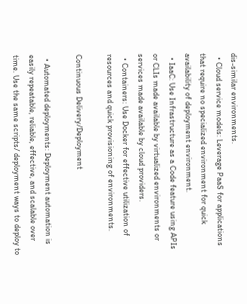dis-similar environments.
  • Cloud service models: Leverage PaaS for applications that require no specialized environment for quick availability of deployment environment.
  • IaaC: Use Infrastructure as a Code feature using APIs or CLIs made available by virtualized environments or services made available by cloud providers.
  • Containers: Use Docker for effective utilization of resources and quick provisioning of environments.

Continuous Delivery/Deployment

  • Automated deployments: Deployment automation is easily repeatable, reliable, effective, and scalable over time. Use the same scripts/ deployment ways to deploy to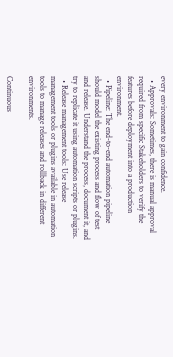every environment to gain confidence.
  • Approvals: Sometimes, there is manual approval required from specific Stakeholders to verify the features before deployment into a production environment.
  • Pipeline: The end-to-end automation pipeline should model the existing process and flow of test and release. Understand the process, document it, and try to replicate it using automation scripts or plugins.
  • Release management tools: Use release management tools or plugins available in automation tools to manage releases and rollback in different environments.

Continuous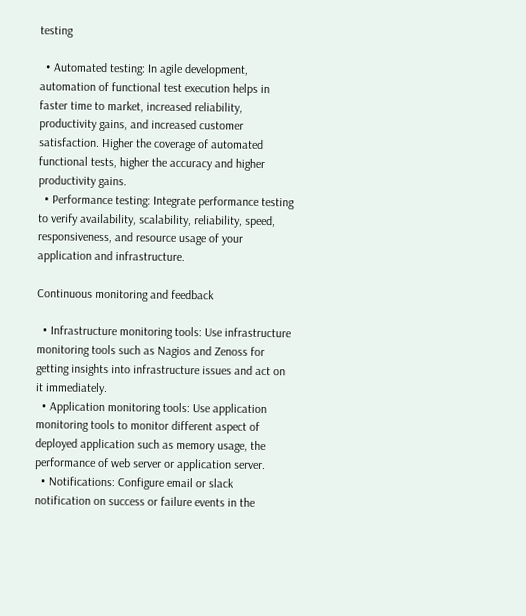testing

  • Automated testing: In agile development, automation of functional test execution helps in faster time to market, increased reliability, productivity gains, and increased customer satisfaction. Higher the coverage of automated functional tests, higher the accuracy and higher productivity gains.
  • Performance testing: Integrate performance testing to verify availability, scalability, reliability, speed, responsiveness, and resource usage of your application and infrastructure.

Continuous monitoring and feedback

  • Infrastructure monitoring tools: Use infrastructure monitoring tools such as Nagios and Zenoss for getting insights into infrastructure issues and act on it immediately.
  • Application monitoring tools: Use application monitoring tools to monitor different aspect of deployed application such as memory usage, the performance of web server or application server.
  • Notifications: Configure email or slack notification on success or failure events in the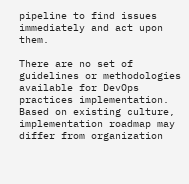pipeline to find issues immediately and act upon them.

There are no set of guidelines or methodologies available for DevOps practices implementation. Based on existing culture, implementation roadmap may differ from organization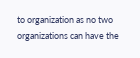to organization as no two organizations can have the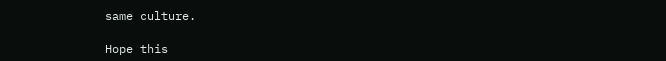same culture.

Hope this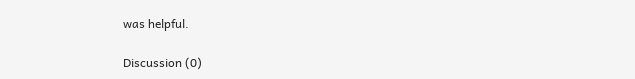was helpful.

Discussion (0)